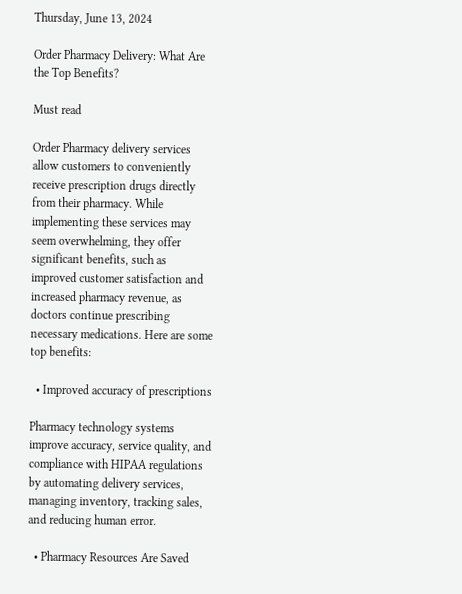Thursday, June 13, 2024

Order Pharmacy Delivery: What Are the Top Benefits?

Must read

Order Pharmacy delivery services allow customers to conveniently receive prescription drugs directly from their pharmacy. While implementing these services may seem overwhelming, they offer significant benefits, such as improved customer satisfaction and increased pharmacy revenue, as doctors continue prescribing necessary medications. Here are some top benefits:

  • Improved accuracy of prescriptions

Pharmacy technology systems improve accuracy, service quality, and compliance with HIPAA regulations by automating delivery services, managing inventory, tracking sales, and reducing human error.

  • Pharmacy Resources Are Saved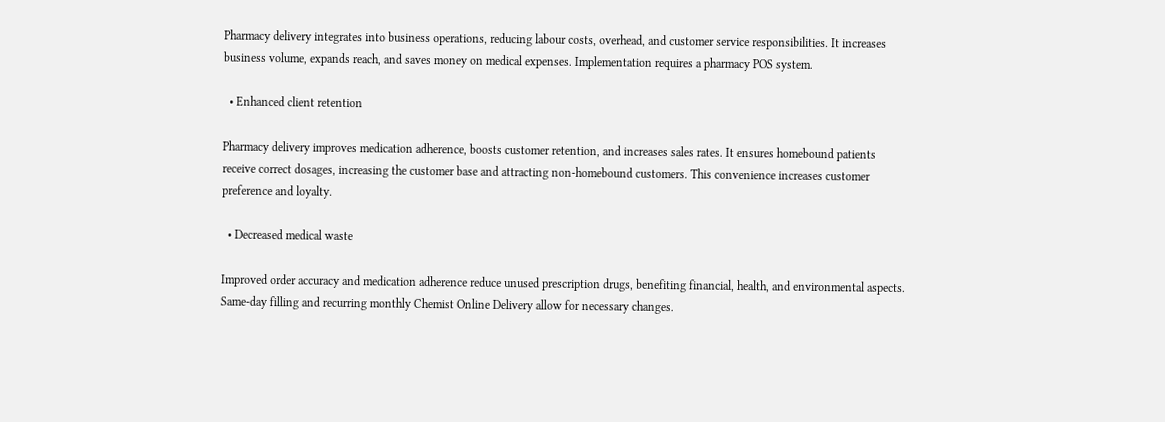Pharmacy delivery integrates into business operations, reducing labour costs, overhead, and customer service responsibilities. It increases business volume, expands reach, and saves money on medical expenses. Implementation requires a pharmacy POS system.

  • Enhanced client retention

Pharmacy delivery improves medication adherence, boosts customer retention, and increases sales rates. It ensures homebound patients receive correct dosages, increasing the customer base and attracting non-homebound customers. This convenience increases customer preference and loyalty.

  • Decreased medical waste

Improved order accuracy and medication adherence reduce unused prescription drugs, benefiting financial, health, and environmental aspects. Same-day filling and recurring monthly Chemist Online Delivery allow for necessary changes.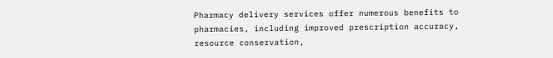Pharmacy delivery services offer numerous benefits to pharmacies, including improved prescription accuracy, resource conservation,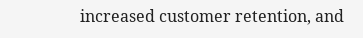increased customer retention, and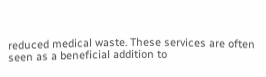reduced medical waste. These services are often seen as a beneficial addition to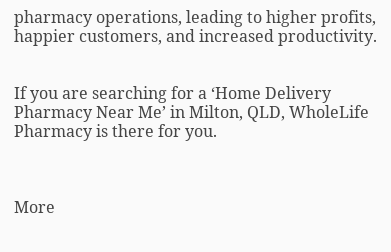pharmacy operations, leading to higher profits, happier customers, and increased productivity.


If you are searching for a ‘Home Delivery Pharmacy Near Me’ in Milton, QLD, WholeLife Pharmacy is there for you.



More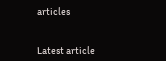articles


Latest article